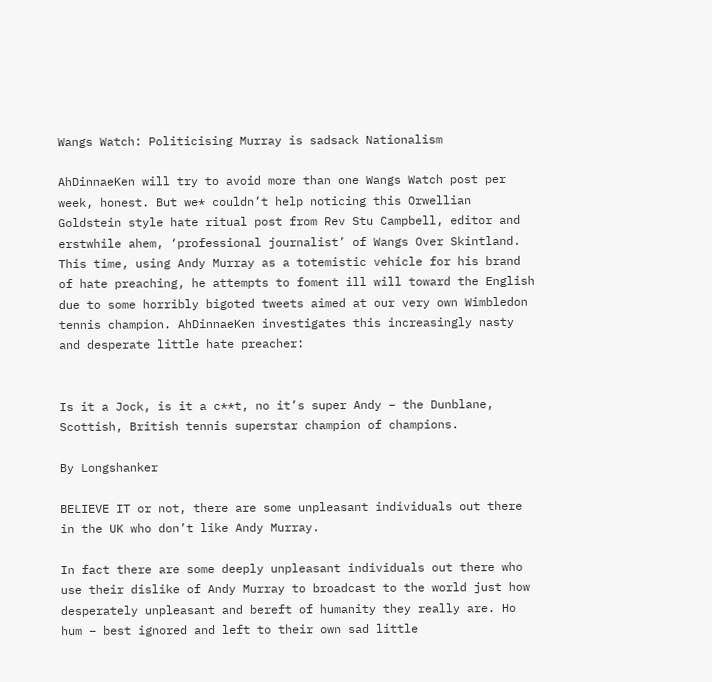Wangs Watch: Politicising Murray is sadsack Nationalism

AhDinnaeKen will try to avoid more than one Wangs Watch post per week, honest. But we* couldn’t help noticing this Orwellian Goldstein style hate ritual post from Rev Stu Campbell, editor and erstwhile ahem, ‘professional journalist’ of Wangs Over Skintland. This time, using Andy Murray as a totemistic vehicle for his brand of hate preaching, he attempts to foment ill will toward the English due to some horribly bigoted tweets aimed at our very own Wimbledon tennis champion. AhDinnaeKen investigates this increasingly nasty and desperate little hate preacher:


Is it a Jock, is it a c**t, no it’s super Andy – the Dunblane, Scottish, British tennis superstar champion of champions.

By Longshanker

BELIEVE IT or not, there are some unpleasant individuals out there in the UK who don’t like Andy Murray.

In fact there are some deeply unpleasant individuals out there who use their dislike of Andy Murray to broadcast to the world just how desperately unpleasant and bereft of humanity they really are. Ho hum – best ignored and left to their own sad little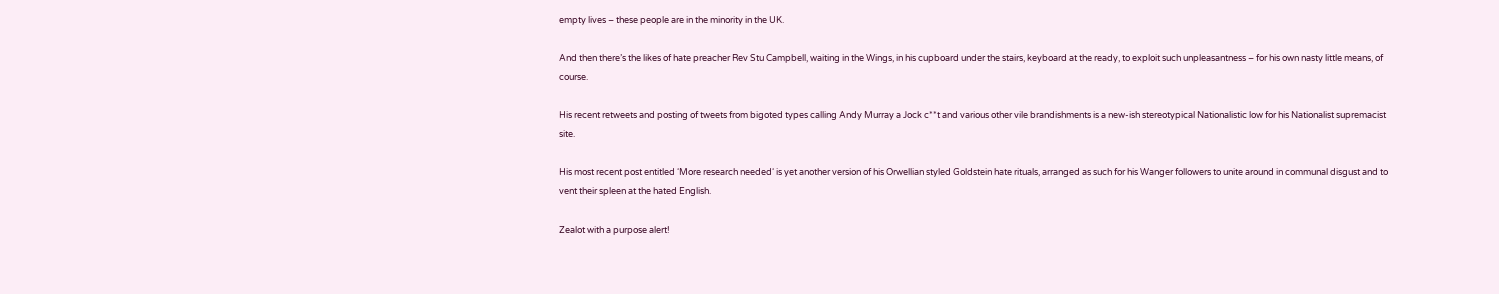empty lives – these people are in the minority in the UK.

And then there’s the likes of hate preacher Rev Stu Campbell, waiting in the Wings, in his cupboard under the stairs, keyboard at the ready, to exploit such unpleasantness – for his own nasty little means, of course.

His recent retweets and posting of tweets from bigoted types calling Andy Murray a Jock c**t and various other vile brandishments is a new-ish stereotypical Nationalistic low for his Nationalist supremacist site.

His most recent post entitled ‘More research needed‘ is yet another version of his Orwellian styled Goldstein hate rituals, arranged as such for his Wanger followers to unite around in communal disgust and to vent their spleen at the hated English.

Zealot with a purpose alert!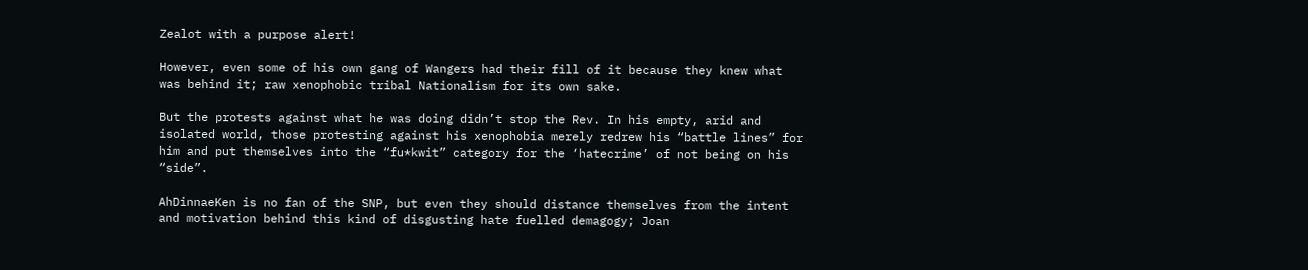Zealot with a purpose alert!

However, even some of his own gang of Wangers had their fill of it because they knew what was behind it; raw xenophobic tribal Nationalism for its own sake.

But the protests against what he was doing didn’t stop the Rev. In his empty, arid and isolated world, those protesting against his xenophobia merely redrew his “battle lines” for him and put themselves into the “fu*kwit” category for the ‘hatecrime’ of not being on his “side”.

AhDinnaeKen is no fan of the SNP, but even they should distance themselves from the intent and motivation behind this kind of disgusting hate fuelled demagogy; Joan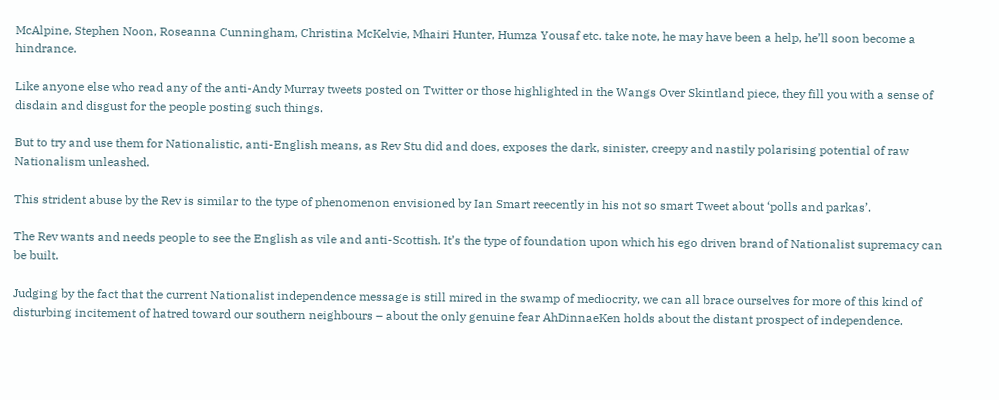McAlpine, Stephen Noon, Roseanna Cunningham, Christina McKelvie, Mhairi Hunter, Humza Yousaf etc. take note, he may have been a help, he’ll soon become a hindrance.

Like anyone else who read any of the anti-Andy Murray tweets posted on Twitter or those highlighted in the Wangs Over Skintland piece, they fill you with a sense of disdain and disgust for the people posting such things.

But to try and use them for Nationalistic, anti-English means, as Rev Stu did and does, exposes the dark, sinister, creepy and nastily polarising potential of raw Nationalism unleashed.

This strident abuse by the Rev is similar to the type of phenomenon envisioned by Ian Smart reecently in his not so smart Tweet about ‘polls and parkas’.

The Rev wants and needs people to see the English as vile and anti-Scottish. It’s the type of foundation upon which his ego driven brand of Nationalist supremacy can be built.

Judging by the fact that the current Nationalist independence message is still mired in the swamp of mediocrity, we can all brace ourselves for more of this kind of disturbing incitement of hatred toward our southern neighbours – about the only genuine fear AhDinnaeKen holds about the distant prospect of independence.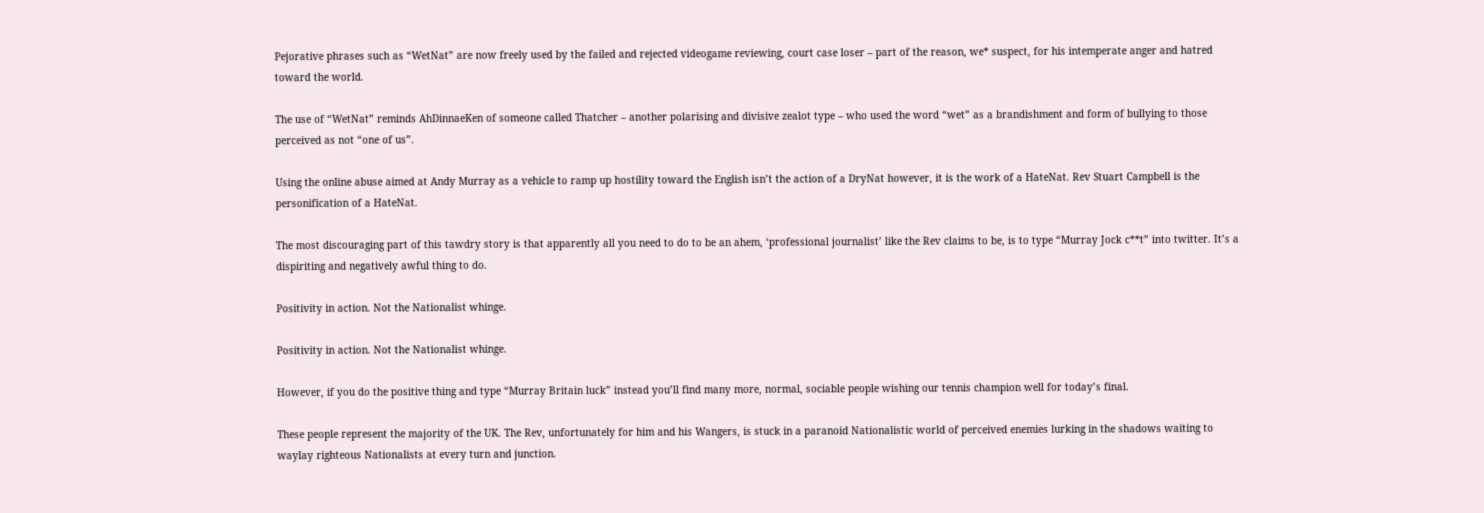Pejorative phrases such as “WetNat” are now freely used by the failed and rejected videogame reviewing, court case loser – part of the reason, we* suspect, for his intemperate anger and hatred toward the world.

The use of “WetNat” reminds AhDinnaeKen of someone called Thatcher – another polarising and divisive zealot type – who used the word “wet” as a brandishment and form of bullying to those perceived as not “one of us”.

Using the online abuse aimed at Andy Murray as a vehicle to ramp up hostility toward the English isn’t the action of a DryNat however, it is the work of a HateNat. Rev Stuart Campbell is the personification of a HateNat.

The most discouraging part of this tawdry story is that apparently all you need to do to be an ahem, ‘professional journalist’ like the Rev claims to be, is to type “Murray Jock c**t” into twitter. It’s a dispiriting and negatively awful thing to do.

Positivity in action. Not the Nationalist whinge.

Positivity in action. Not the Nationalist whinge.

However, if you do the positive thing and type “Murray Britain luck” instead you’ll find many more, normal, sociable people wishing our tennis champion well for today’s final.

These people represent the majority of the UK. The Rev, unfortunately for him and his Wangers, is stuck in a paranoid Nationalistic world of perceived enemies lurking in the shadows waiting to waylay righteous Nationalists at every turn and junction.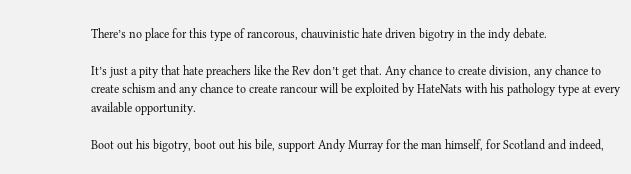There’s no place for this type of rancorous, chauvinistic hate driven bigotry in the indy debate.

It’s just a pity that hate preachers like the Rev don’t get that. Any chance to create division, any chance to create schism and any chance to create rancour will be exploited by HateNats with his pathology type at every available opportunity.

Boot out his bigotry, boot out his bile, support Andy Murray for the man himself, for Scotland and indeed,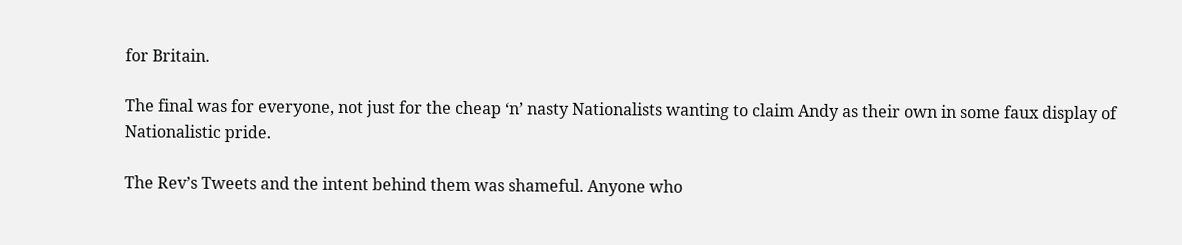for Britain.

The final was for everyone, not just for the cheap ‘n’ nasty Nationalists wanting to claim Andy as their own in some faux display of Nationalistic pride.

The Rev’s Tweets and the intent behind them was shameful. Anyone who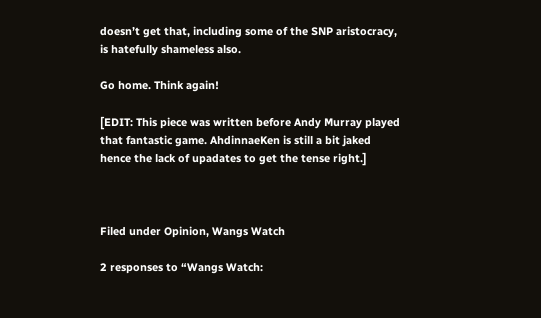doesn’t get that, including some of the SNP aristocracy, is hatefully shameless also.

Go home. Think again!

[EDIT: This piece was written before Andy Murray played that fantastic game. AhdinnaeKen is still a bit jaked hence the lack of upadates to get the tense right.]



Filed under Opinion, Wangs Watch

2 responses to “Wangs Watch: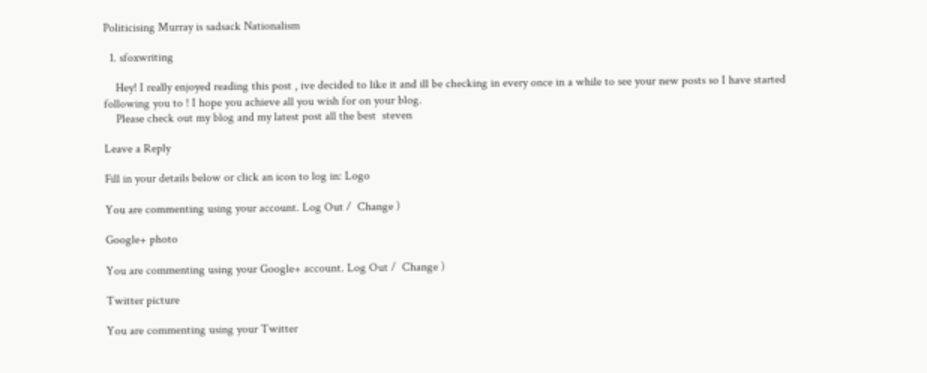Politicising Murray is sadsack Nationalism

  1. sfoxwriting

    Hey! I really enjoyed reading this post , ive decided to like it and ill be checking in every once in a while to see your new posts so I have started following you to ! I hope you achieve all you wish for on your blog.
    Please check out my blog and my latest post all the best  steven

Leave a Reply

Fill in your details below or click an icon to log in: Logo

You are commenting using your account. Log Out /  Change )

Google+ photo

You are commenting using your Google+ account. Log Out /  Change )

Twitter picture

You are commenting using your Twitter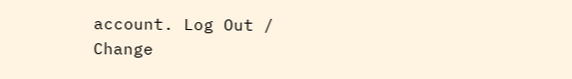account. Log Out /  Change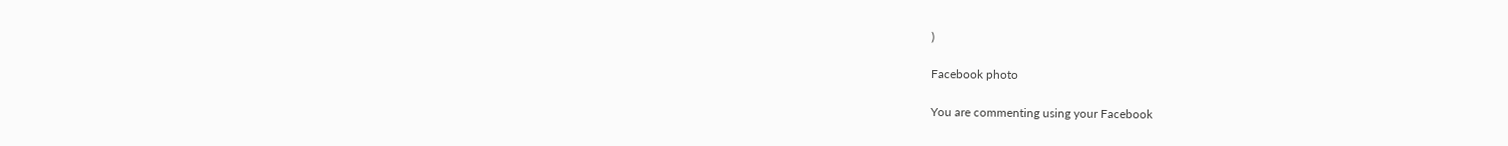)

Facebook photo

You are commenting using your Facebook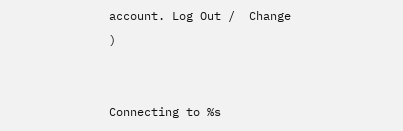account. Log Out /  Change )


Connecting to %s